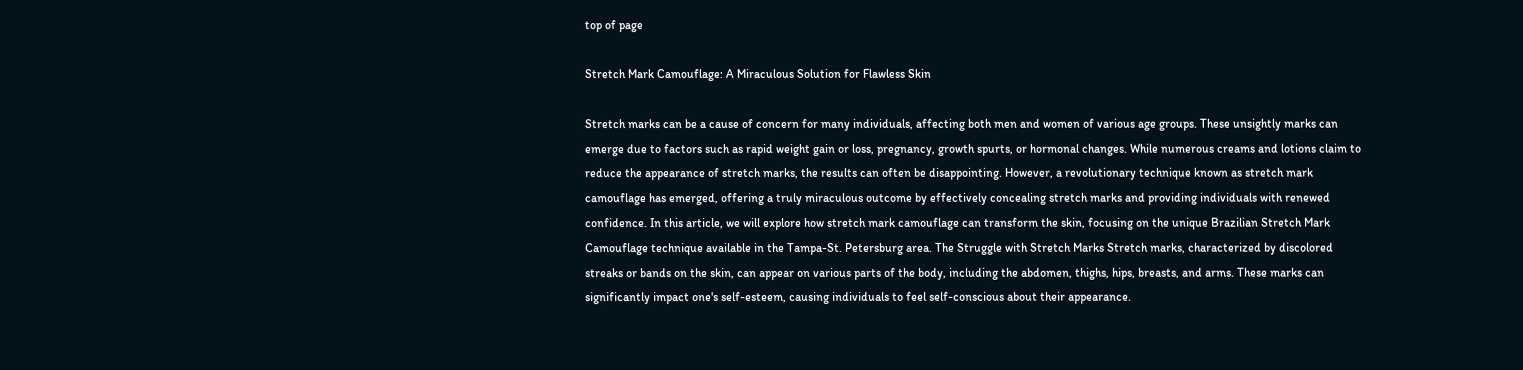top of page

Stretch Mark Camouflage: A Miraculous Solution for Flawless Skin

Stretch marks can be a cause of concern for many individuals, affecting both men and women of various age groups. These unsightly marks can emerge due to factors such as rapid weight gain or loss, pregnancy, growth spurts, or hormonal changes. While numerous creams and lotions claim to reduce the appearance of stretch marks, the results can often be disappointing. However, a revolutionary technique known as stretch mark camouflage has emerged, offering a truly miraculous outcome by effectively concealing stretch marks and providing individuals with renewed confidence. In this article, we will explore how stretch mark camouflage can transform the skin, focusing on the unique Brazilian Stretch Mark Camouflage technique available in the Tampa-St. Petersburg area. The Struggle with Stretch Marks Stretch marks, characterized by discolored streaks or bands on the skin, can appear on various parts of the body, including the abdomen, thighs, hips, breasts, and arms. These marks can significantly impact one's self-esteem, causing individuals to feel self-conscious about their appearance.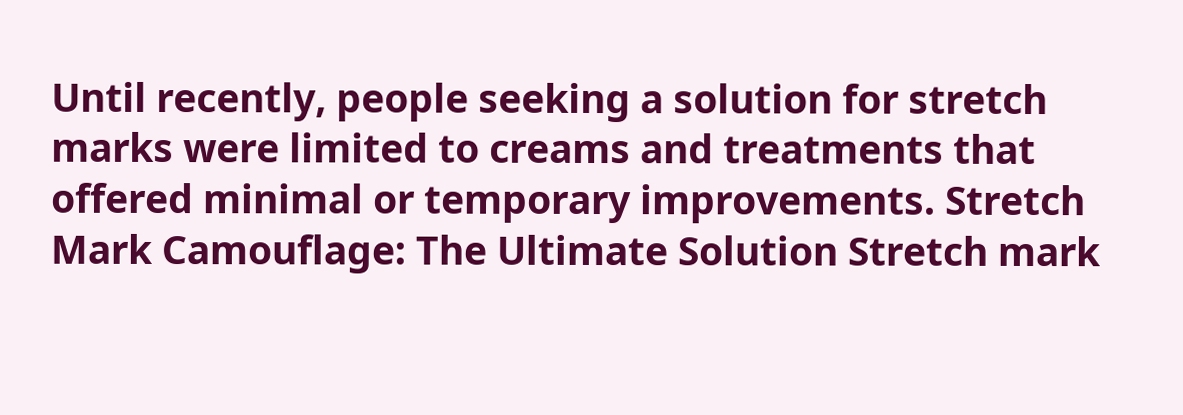Until recently, people seeking a solution for stretch marks were limited to creams and treatments that offered minimal or temporary improvements. Stretch Mark Camouflage: The Ultimate Solution Stretch mark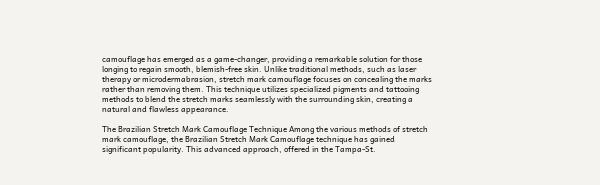camouflage has emerged as a game-changer, providing a remarkable solution for those longing to regain smooth, blemish-free skin. Unlike traditional methods, such as laser therapy or microdermabrasion, stretch mark camouflage focuses on concealing the marks rather than removing them. This technique utilizes specialized pigments and tattooing methods to blend the stretch marks seamlessly with the surrounding skin, creating a natural and flawless appearance.

The Brazilian Stretch Mark Camouflage Technique Among the various methods of stretch mark camouflage, the Brazilian Stretch Mark Camouflage technique has gained significant popularity. This advanced approach, offered in the Tampa-St.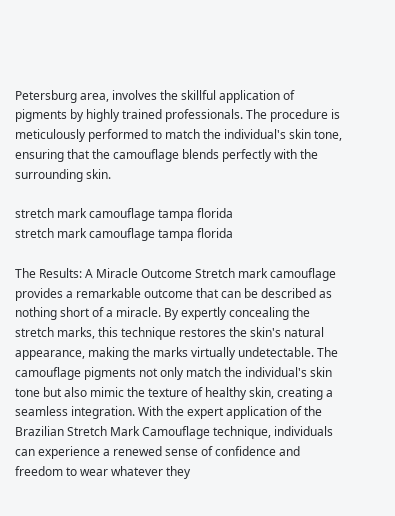Petersburg area, involves the skillful application of pigments by highly trained professionals. The procedure is meticulously performed to match the individual's skin tone, ensuring that the camouflage blends perfectly with the surrounding skin.

stretch mark camouflage tampa florida
stretch mark camouflage tampa florida

The Results: A Miracle Outcome Stretch mark camouflage provides a remarkable outcome that can be described as nothing short of a miracle. By expertly concealing the stretch marks, this technique restores the skin's natural appearance, making the marks virtually undetectable. The camouflage pigments not only match the individual's skin tone but also mimic the texture of healthy skin, creating a seamless integration. With the expert application of the Brazilian Stretch Mark Camouflage technique, individuals can experience a renewed sense of confidence and freedom to wear whatever they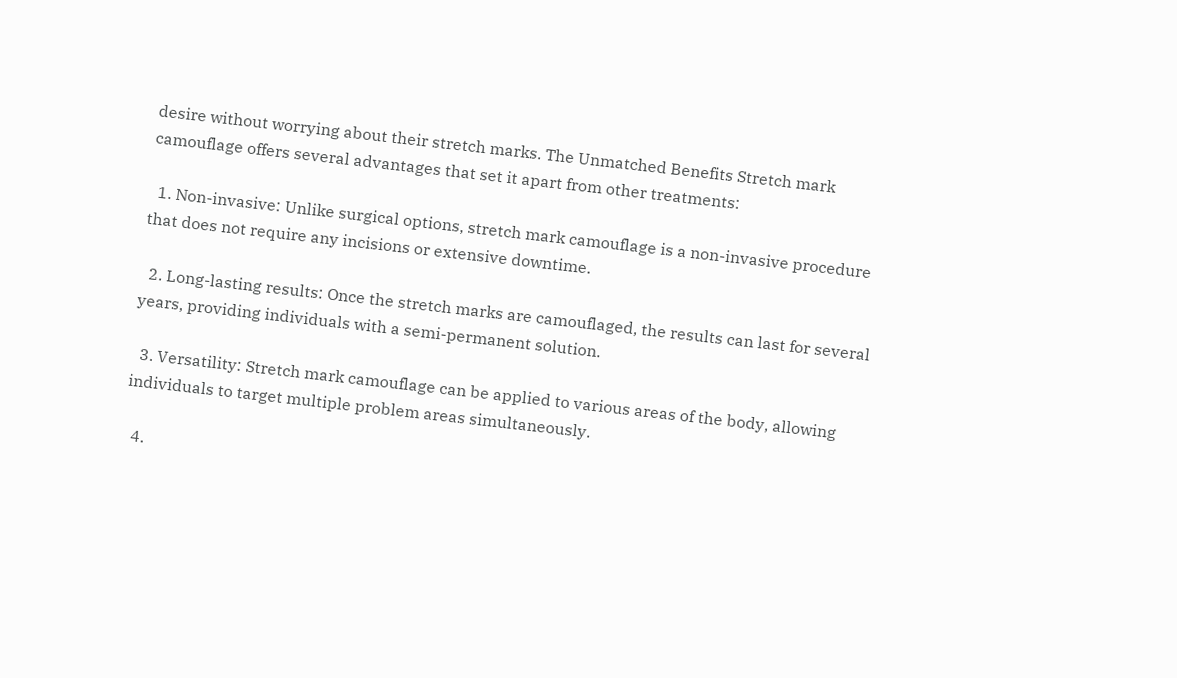desire without worrying about their stretch marks. The Unmatched Benefits Stretch mark camouflage offers several advantages that set it apart from other treatments:

  1. Non-invasive: Unlike surgical options, stretch mark camouflage is a non-invasive procedure that does not require any incisions or extensive downtime.

  2. Long-lasting results: Once the stretch marks are camouflaged, the results can last for several years, providing individuals with a semi-permanent solution.

  3. Versatility: Stretch mark camouflage can be applied to various areas of the body, allowing individuals to target multiple problem areas simultaneously.

  4.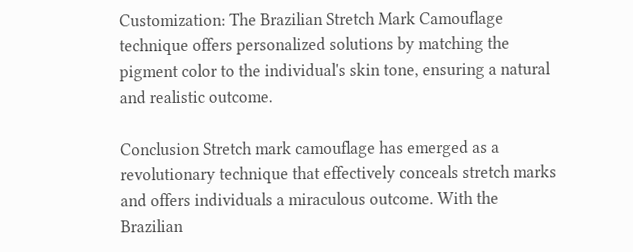Customization: The Brazilian Stretch Mark Camouflage technique offers personalized solutions by matching the pigment color to the individual's skin tone, ensuring a natural and realistic outcome.

Conclusion Stretch mark camouflage has emerged as a revolutionary technique that effectively conceals stretch marks and offers individuals a miraculous outcome. With the Brazilian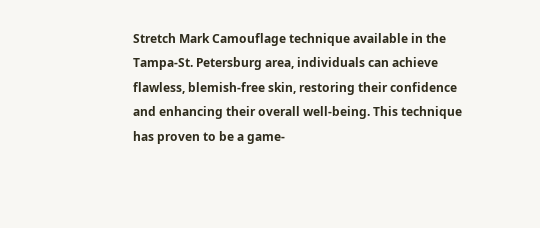Stretch Mark Camouflage technique available in the Tampa-St. Petersburg area, individuals can achieve flawless, blemish-free skin, restoring their confidence and enhancing their overall well-being. This technique has proven to be a game-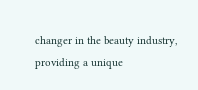changer in the beauty industry, providing a unique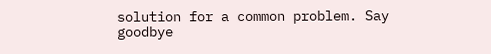solution for a common problem. Say goodbye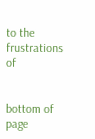to the frustrations of


bottom of page